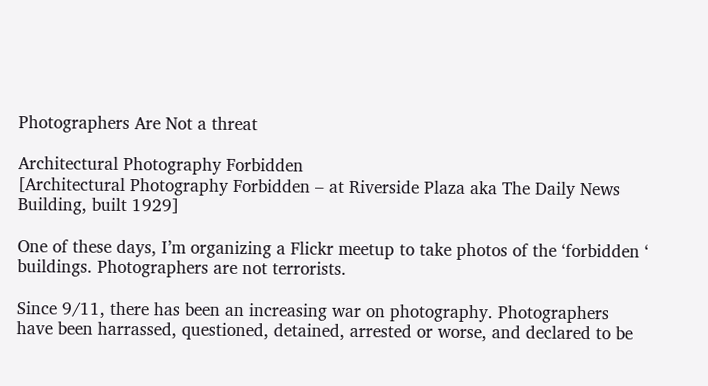Photographers Are Not a threat

Architectural Photography Forbidden
[Architectural Photography Forbidden – at Riverside Plaza aka The Daily News Building, built 1929]

One of these days, I’m organizing a Flickr meetup to take photos of the ‘forbidden ‘ buildings. Photographers are not terrorists.

Since 9/11, there has been an increasing war on photography. Photographers have been harrassed, questioned, detained, arrested or worse, and declared to be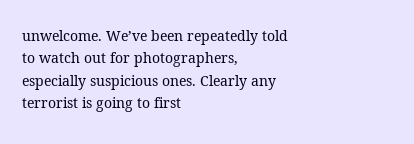unwelcome. We’ve been repeatedly told to watch out for photographers, especially suspicious ones. Clearly any terrorist is going to first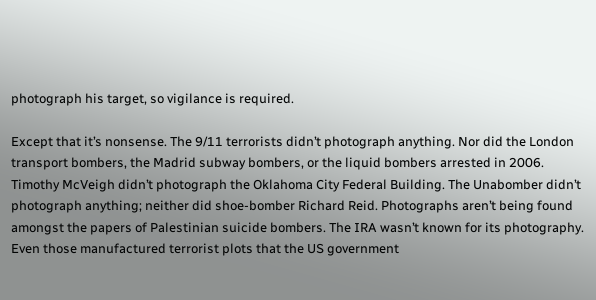photograph his target, so vigilance is required.

Except that it’s nonsense. The 9/11 terrorists didn’t photograph anything. Nor did the London transport bombers, the Madrid subway bombers, or the liquid bombers arrested in 2006. Timothy McVeigh didn’t photograph the Oklahoma City Federal Building. The Unabomber didn’t photograph anything; neither did shoe-bomber Richard Reid. Photographs aren’t being found amongst the papers of Palestinian suicide bombers. The IRA wasn’t known for its photography. Even those manufactured terrorist plots that the US government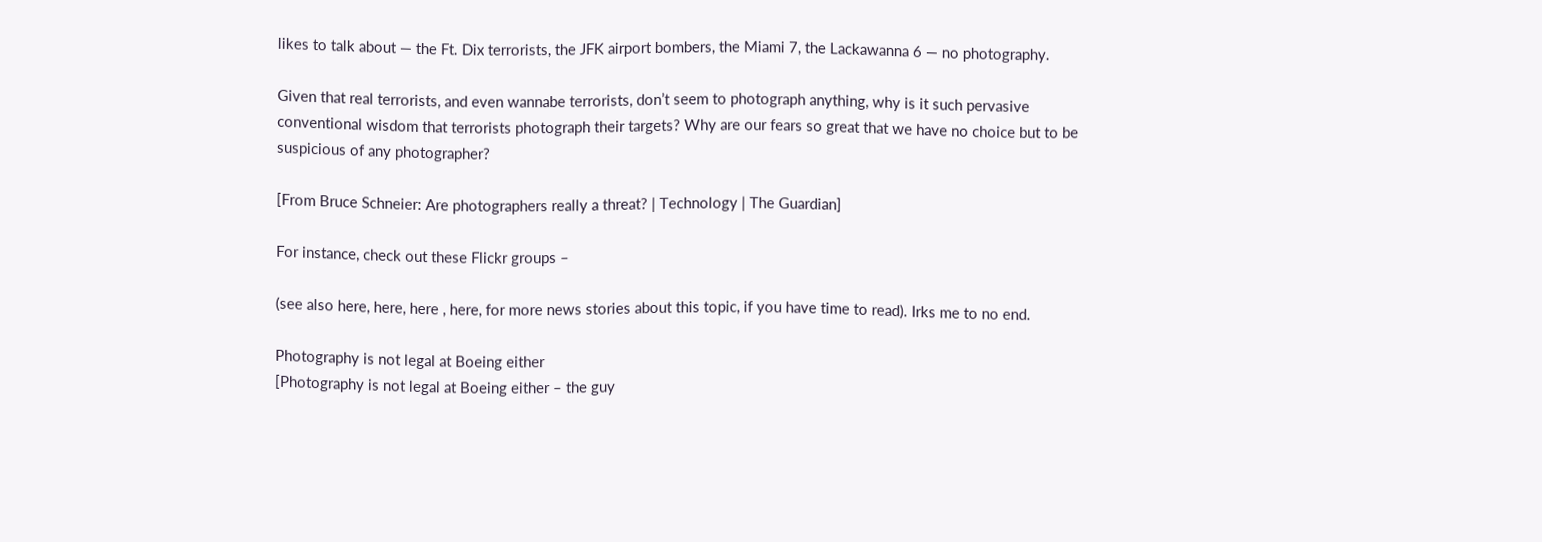likes to talk about — the Ft. Dix terrorists, the JFK airport bombers, the Miami 7, the Lackawanna 6 — no photography.

Given that real terrorists, and even wannabe terrorists, don’t seem to photograph anything, why is it such pervasive conventional wisdom that terrorists photograph their targets? Why are our fears so great that we have no choice but to be suspicious of any photographer?

[From Bruce Schneier: Are photographers really a threat? | Technology | The Guardian]

For instance, check out these Flickr groups –

(see also here, here, here , here, for more news stories about this topic, if you have time to read). Irks me to no end.

Photography is not legal at Boeing either
[Photography is not legal at Boeing either – the guy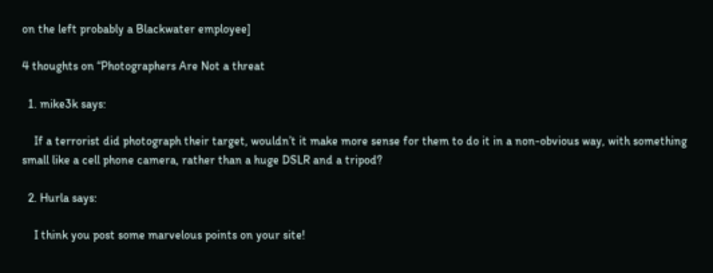on the left probably a Blackwater employee]

4 thoughts on “Photographers Are Not a threat

  1. mike3k says:

    If a terrorist did photograph their target, wouldn’t it make more sense for them to do it in a non-obvious way, with something small like a cell phone camera, rather than a huge DSLR and a tripod?

  2. Hurla says:

    I think you post some marvelous points on your site!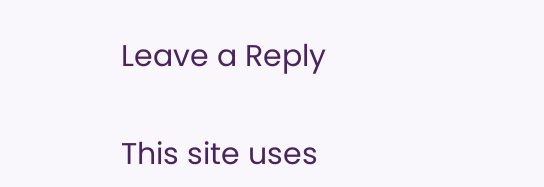Leave a Reply

This site uses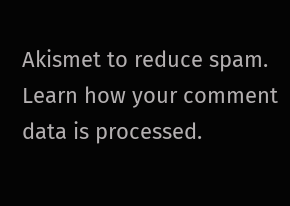Akismet to reduce spam. Learn how your comment data is processed.